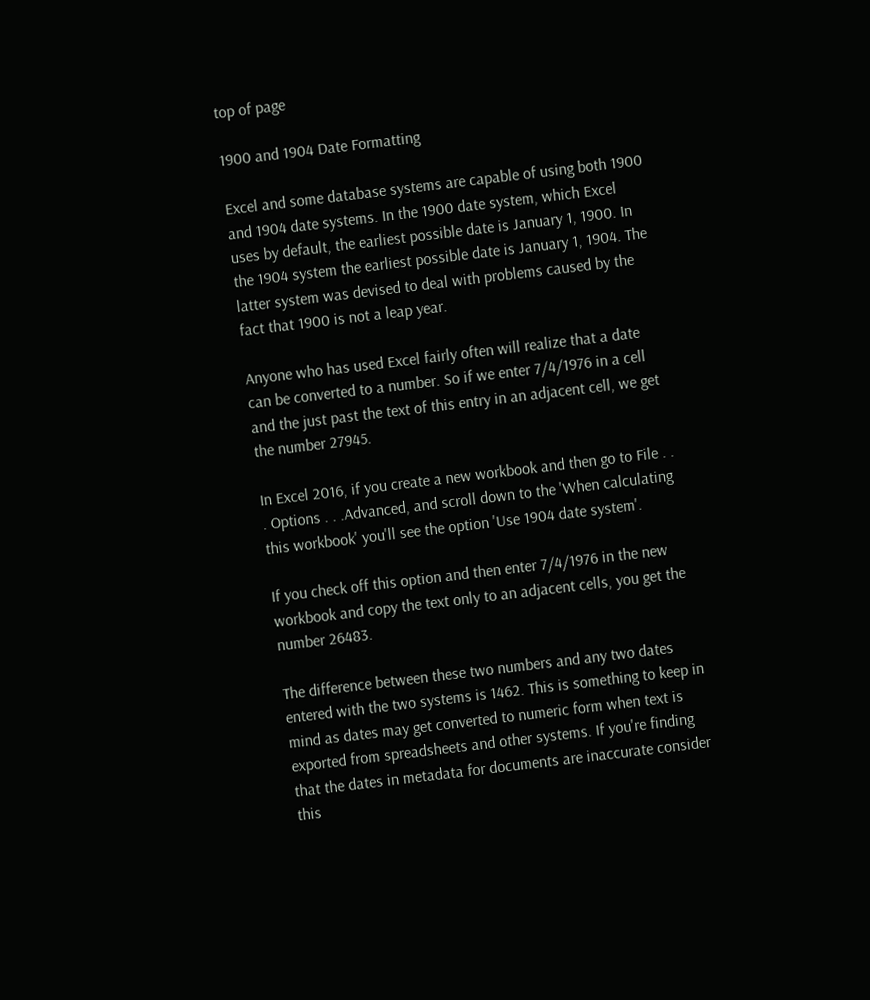top of page

1900 and 1904 Date Formatting

Excel and some database systems are capable of using both 1900 and 1904 date systems. In the 1900 date system, which Excel uses by default, the earliest possible date is January 1, 1900. In the 1904 system the earliest possible date is January 1, 1904. The latter system was devised to deal with problems caused by the fact that 1900 is not a leap year.

Anyone who has used Excel fairly often will realize that a date can be converted to a number. So if we enter 7/4/1976 in a cell and the just past the text of this entry in an adjacent cell, we get the number 27945.

In Excel 2016, if you create a new workbook and then go to File . . . Options . . .Advanced, and scroll down to the 'When calculating this workbook' you'll see the option 'Use 1904 date system'.

If you check off this option and then enter 7/4/1976 in the new workbook and copy the text only to an adjacent cells, you get the number 26483.

The difference between these two numbers and any two dates entered with the two systems is 1462. This is something to keep in mind as dates may get converted to numeric form when text is exported from spreadsheets and other systems. If you're finding that the dates in metadata for documents are inaccurate consider this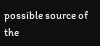possible source of the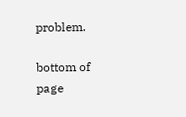problem.

bottom of page